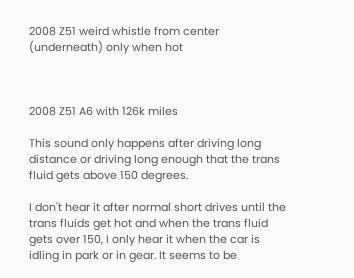2008 Z51 weird whistle from center (underneath) only when hot



2008 Z51 A6 with 126k miles

This sound only happens after driving long distance or driving long enough that the trans fluid gets above 150 degrees.

I don't hear it after normal short drives until the trans fluids get hot and when the trans fluid gets over 150, I only hear it when the car is idling in park or in gear. It seems to be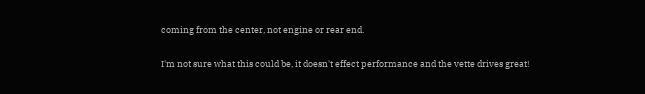coming from the center, not engine or rear end.

I'm not sure what this could be, it doesn't effect performance and the vette drives great!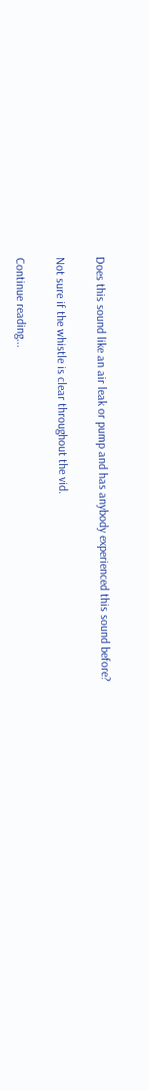Does this sound like an air leak or pump and has anybody experienced this sound before?

Not sure if the whistle is clear throughout the vid.

Continue reading...